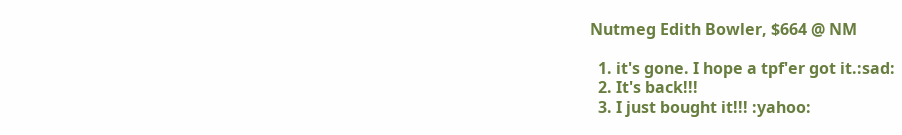Nutmeg Edith Bowler, $664 @ NM

  1. it's gone. I hope a tpf'er got it.:sad:
  2. It's back!!!
  3. I just bought it!!! :yahoo: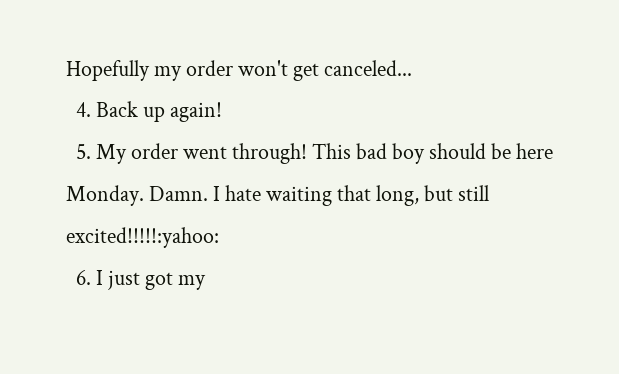Hopefully my order won't get canceled...
  4. Back up again!
  5. My order went through! This bad boy should be here Monday. Damn. I hate waiting that long, but still excited!!!!!:yahoo:
  6. I just got my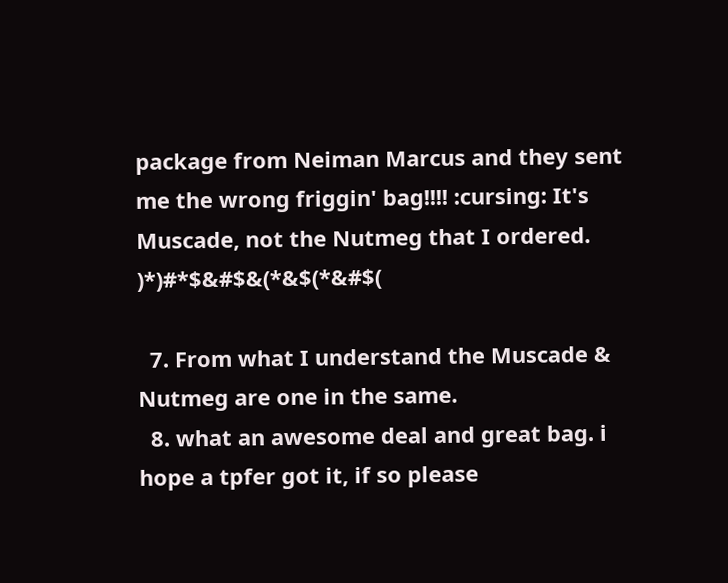package from Neiman Marcus and they sent me the wrong friggin' bag!!!! :cursing: It's Muscade, not the Nutmeg that I ordered. )*)#*$&#$&(*&$(*&#$(

  7. From what I understand the Muscade & Nutmeg are one in the same.
  8. what an awesome deal and great bag. i hope a tpfer got it, if so please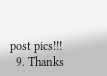post pics!!!
  9. Thanks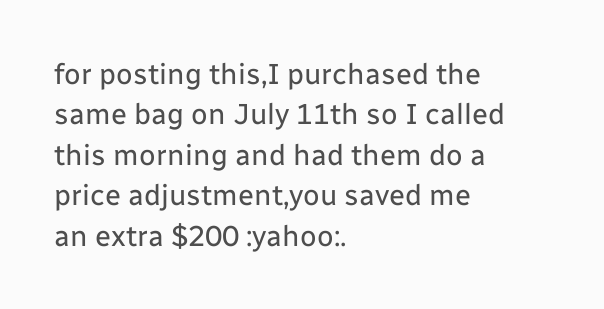for posting this,I purchased the same bag on July 11th so I called this morning and had them do a price adjustment,you saved me an extra $200 :yahoo:.